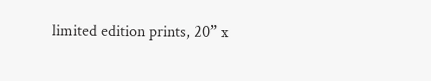limited edition prints, 20” x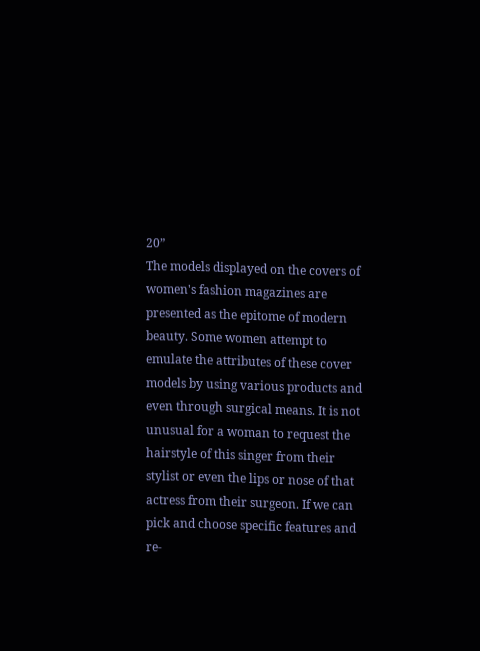20”
The models displayed on the covers of women's fashion magazines are presented as the epitome of modern beauty. Some women attempt to emulate the attributes of these cover models by using various products and even through surgical means. It is not unusual for a woman to request the hairstyle of this singer from their stylist or even the lips or nose of that actress from their surgeon. If we can pick and choose specific features and re-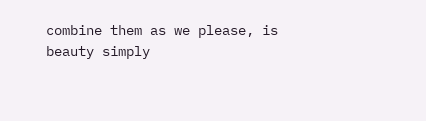combine them as we please, is beauty simply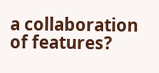a collaboration of features?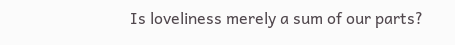Is loveliness merely a sum of our parts?